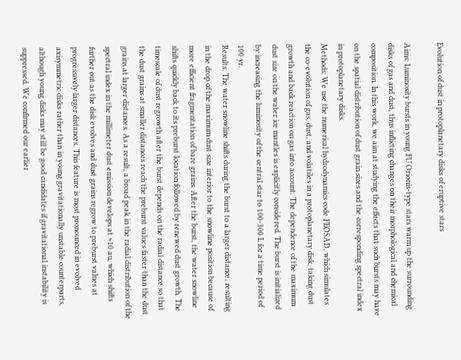Evolution of dust in protoplanetary disks of eruptive stars

Aims: Luminosity bursts in young FU Orionis-type stars warm up the surrounding disks of gas and dust, thus inflicting changes on their morphological and chemical composition. In this work, we aim at studying the effects that such bursts may have on the spatial distribution of dust grain sizes and the corresponding spectral index in protoplanetary disks.
Methods: We use the numerical hydrodynamics code FEOSAD, which simulates the co-evolution of gas, dust, and volatiles in a protoplanetary disk, taking dust growth and back reaction on gas into account. The dependence of the maximum dust size on the water ice mantles is explicitly considered. The burst is initialized by increasing the luminosity of the central star to 100-300 L for a time period of 100 yr.
Results: The water snowline shifts during the burst to a larger distance, resulting in the drop of the maximum dust size interior to the snowline position because of more efficient fragmentation of bare grains. After the burst, the water snowline shifts quickly back to its preburst location followed by renewed dust growth. The timescale of dust regrowth after the burst depends on the radial distance so that the dust grains at smaller distances reach the preburst values faster than the dust grains at larger distances. As a result, a broad peak in the radial distribution of the spectral index in the millimeter dust emission develops at ≈10 au, which shifts further out as the disk evolves and dust grains regrow to preburst values at progressively larger distances. This feature is most pronounced in evolved axisymmetric disks rather than in young gravitationally unstable counterparts, although young disks may still be good candidates if gravitational instability is suppressed. We confirmed our earlier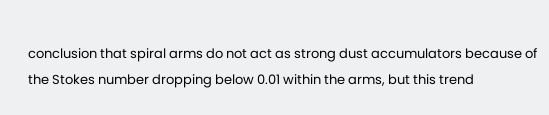conclusion that spiral arms do not act as strong dust accumulators because of the Stokes number dropping below 0.01 within the arms, but this trend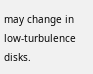may change in low-turbulence disks.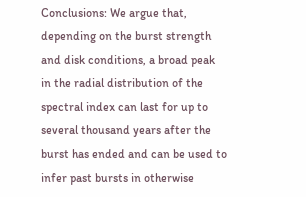Conclusions: We argue that, depending on the burst strength and disk conditions, a broad peak in the radial distribution of the spectral index can last for up to several thousand years after the burst has ended and can be used to infer past bursts in otherwise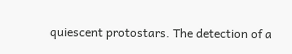quiescent protostars. The detection of a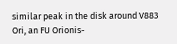similar peak in the disk around V883 Ori, an FU Orionis-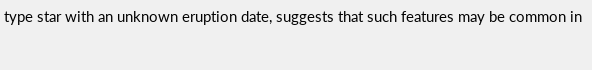type star with an unknown eruption date, suggests that such features may be common in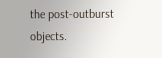the post-outburst objects.